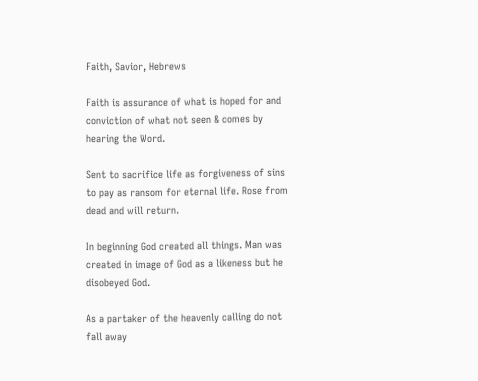Faith, Savior, Hebrews

Faith is assurance of what is hoped for and conviction of what not seen & comes by hearing the Word.

Sent to sacrifice life as forgiveness of sins to pay as ransom for eternal life. Rose from dead and will return.

In beginning God created all things. Man was created in image of God as a likeness but he disobeyed God.

As a partaker of the heavenly calling do not fall away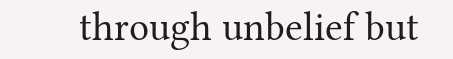through unbelief but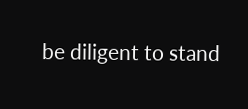be diligent to stand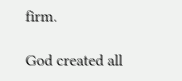firm.

God created all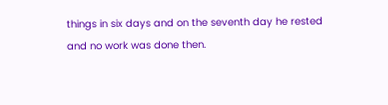things in six days and on the seventh day he rested and no work was done then.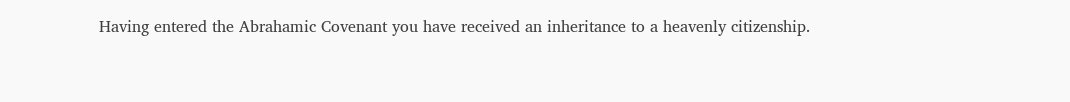Having entered the Abrahamic Covenant you have received an inheritance to a heavenly citizenship.